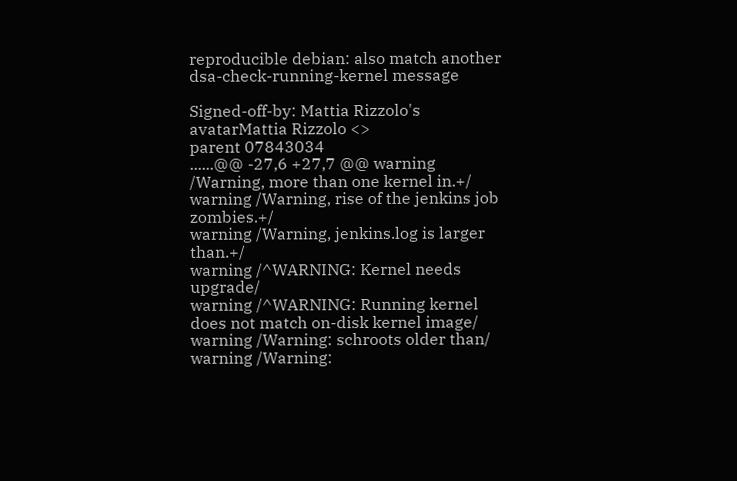reproducible debian: also match another dsa-check-running-kernel message

Signed-off-by: Mattia Rizzolo's avatarMattia Rizzolo <>
parent 07843034
......@@ -27,6 +27,7 @@ warning /Warning, more than one kernel in.+/
warning /Warning, rise of the jenkins job zombies.+/
warning /Warning, jenkins.log is larger than.+/
warning /^WARNING: Kernel needs upgrade/
warning /^WARNING: Running kernel does not match on-disk kernel image/
warning /Warning: schroots older than/
warning /Warning: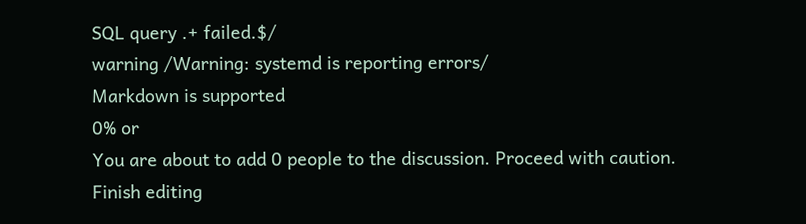SQL query .+ failed.$/
warning /Warning: systemd is reporting errors/
Markdown is supported
0% or
You are about to add 0 people to the discussion. Proceed with caution.
Finish editing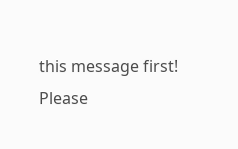this message first!
Please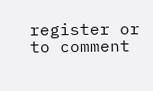register or to comment